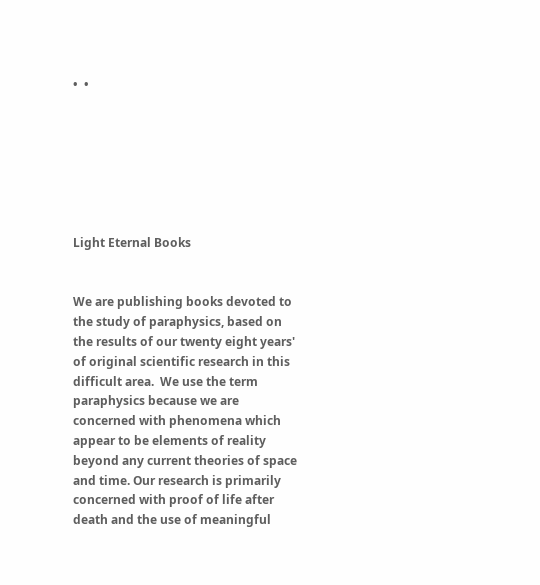•  •







Light Eternal Books


We are publishing books devoted to the study of paraphysics, based on  the results of our twenty eight years' of original scientific research in this difficult area.  We use the term paraphysics because we are concerned with phenomena which appear to be elements of reality beyond any current theories of space and time. Our research is primarily concerned with proof of life after death and the use of meaningful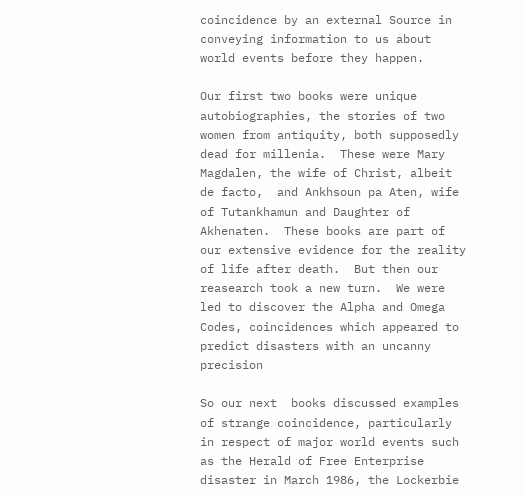coincidence by an external Source in conveying information to us about world events before they happen.

Our first two books were unique autobiographies, the stories of two women from antiquity, both supposedly dead for millenia.  These were Mary Magdalen, the wife of Christ, albeit de facto,  and Ankhsoun pa Aten, wife of Tutankhamun and Daughter of Akhenaten.  These books are part of our extensive evidence for the reality of life after death.  But then our reasearch took a new turn.  We were led to discover the Alpha and Omega Codes, coincidences which appeared to predict disasters with an uncanny precision

So our next  books discussed examples of strange coincidence, particularly in respect of major world events such as the Herald of Free Enterprise disaster in March 1986, the Lockerbie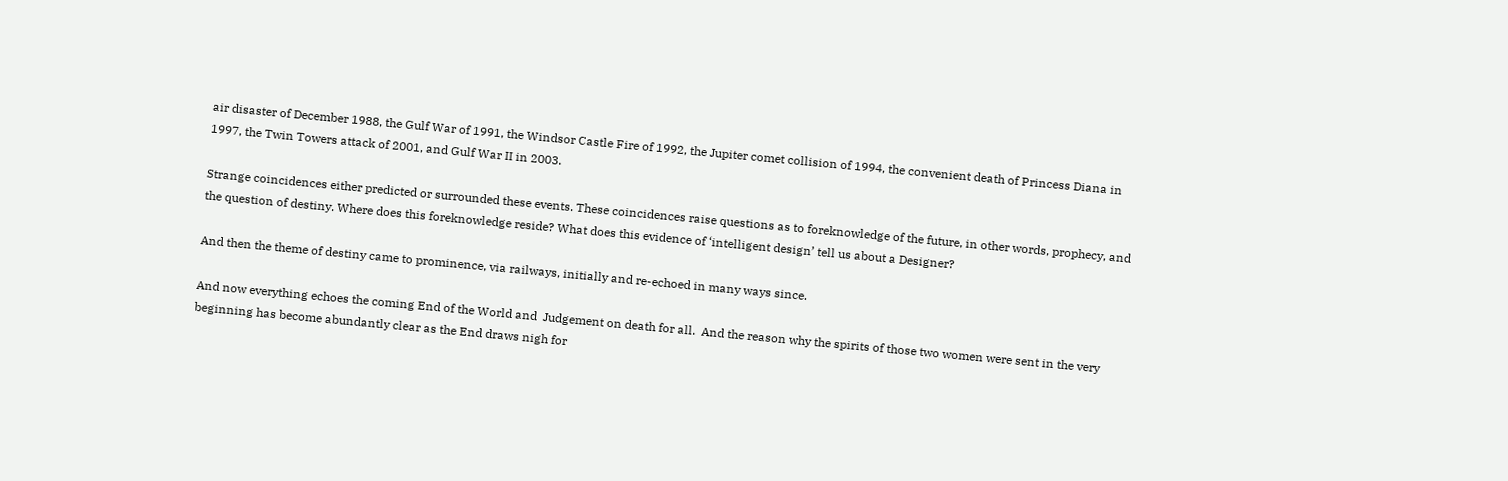air disaster of December 1988, the Gulf War of 1991, the Windsor Castle Fire of 1992, the Jupiter comet collision of 1994, the convenient death of Princess Diana in 1997, the Twin Towers attack of 2001, and Gulf War II in 2003.

Strange coincidences either predicted or surrounded these events. These coincidences raise questions as to foreknowledge of the future, in other words, prophecy, and the question of destiny. Where does this foreknowledge reside? What does this evidence of ‘intelligent design’ tell us about a Designer?

And then the theme of destiny came to prominence, via railways, initially and re-echoed in many ways since.

And now everything echoes the coming End of the World and  Judgement on death for all.  And the reason why the spirits of those two women were sent in the very beginning has become abundantly clear as the End draws nigh for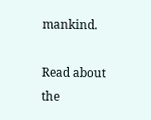mankind.

Read about the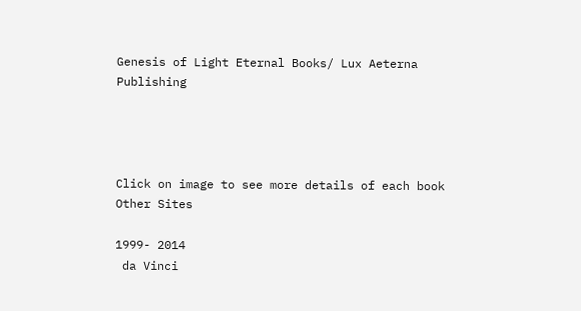Genesis of Light Eternal Books/ Lux Aeterna Publishing




Click on image to see more details of each book
Other Sites

1999- 2014
 da Vinci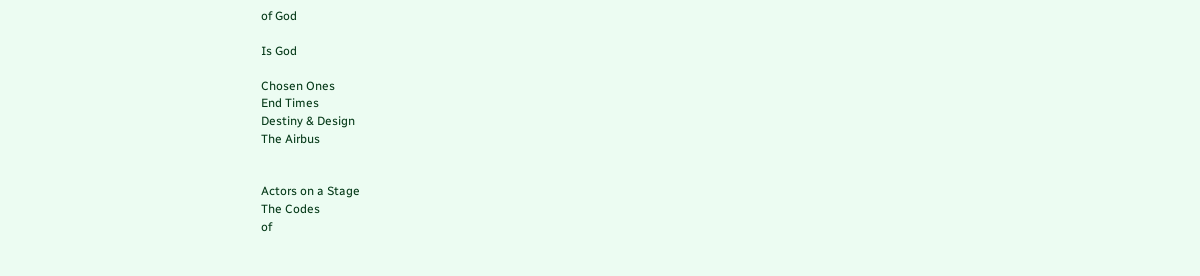of God

Is God

Chosen Ones
End Times
Destiny & Design
The Airbus


Actors on a Stage
The Codes
of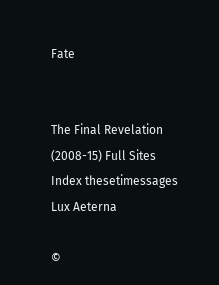Fate


The Final Revelation (2008-15) Full Sites Index thesetimessages
Lux Aeterna

©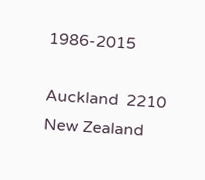1986-2015

Auckland  2210
New Zealand